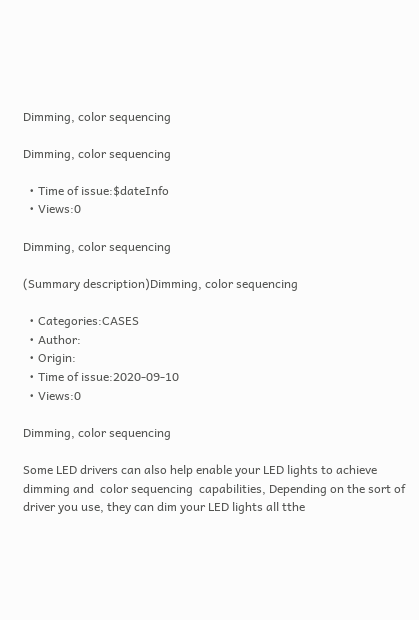Dimming, color sequencing

Dimming, color sequencing

  • Time of issue:$dateInfo
  • Views:0

Dimming, color sequencing

(Summary description)Dimming, color sequencing

  • Categories:CASES
  • Author:
  • Origin:
  • Time of issue:2020-09-10
  • Views:0

Dimming, color sequencing

Some LED drivers can also help enable your LED lights to achieve dimming and  color sequencing  capabilities, Depending on the sort of driver you use, they can dim your LED lights all tthe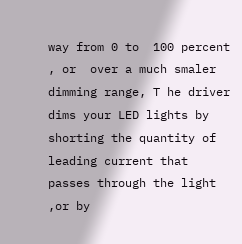way from 0 to  100 percent , or  over a much smaler dimming range, T he driver dims your LED lights by shorting the quantity of leading current that  passes through the light ,or by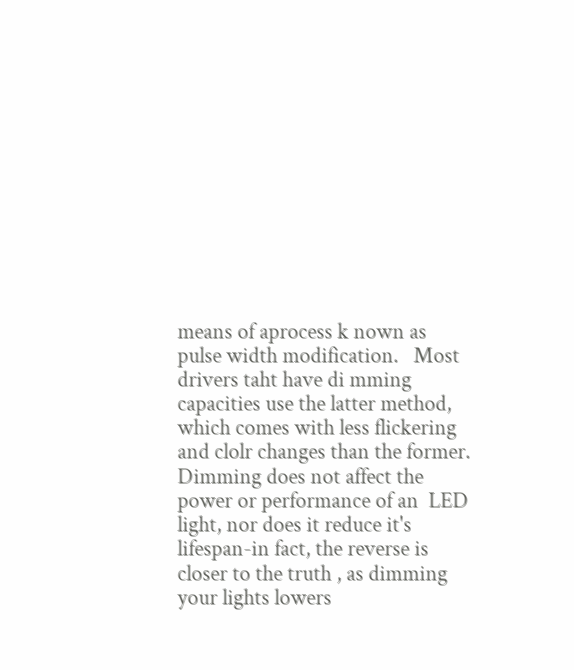means of aprocess k nown as    pulse width modification.   Most   drivers taht have di mming capacities use the latter method, which comes with less flickering and clolr changes than the former. Dimming does not affect the power or performance of an  LED  light, nor does it reduce it's  lifespan-in fact, the reverse is closer to the truth , as dimming your lights lowers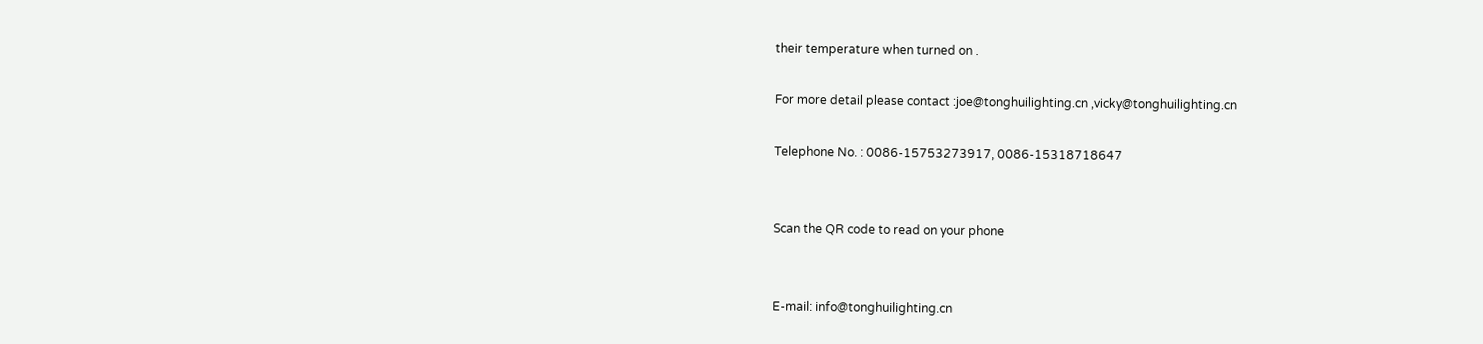their temperature when turned on .

For more detail please contact :joe@tonghuilighting.cn ,vicky@tonghuilighting.cn

Telephone No. : 0086-15753273917, 0086-15318718647


Scan the QR code to read on your phone


E-mail: info@tonghuilighting.cn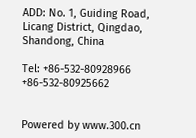ADD: No. 1, Guiding Road, Licang District, Qingdao, Shandong, China

Tel: +86-532-80928966      +86-532-80925662


Powered by www.300.cn